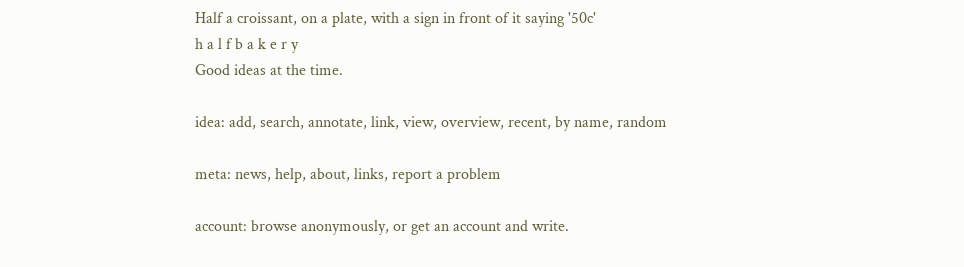Half a croissant, on a plate, with a sign in front of it saying '50c'
h a l f b a k e r y
Good ideas at the time.

idea: add, search, annotate, link, view, overview, recent, by name, random

meta: news, help, about, links, report a problem

account: browse anonymously, or get an account and write.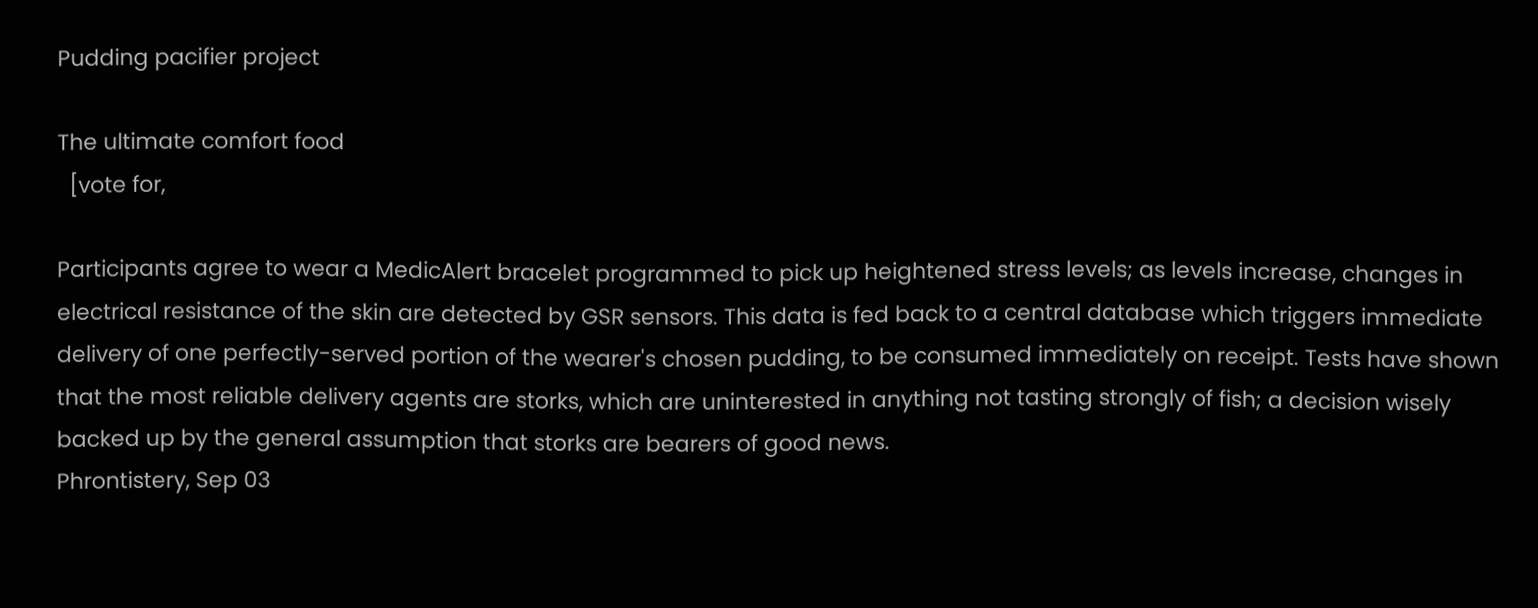Pudding pacifier project

The ultimate comfort food
  [vote for,

Participants agree to wear a MedicAlert bracelet programmed to pick up heightened stress levels; as levels increase, changes in electrical resistance of the skin are detected by GSR sensors. This data is fed back to a central database which triggers immediate delivery of one perfectly-served portion of the wearer's chosen pudding, to be consumed immediately on receipt. Tests have shown that the most reliable delivery agents are storks, which are uninterested in anything not tasting strongly of fish; a decision wisely backed up by the general assumption that storks are bearers of good news.
Phrontistery, Sep 03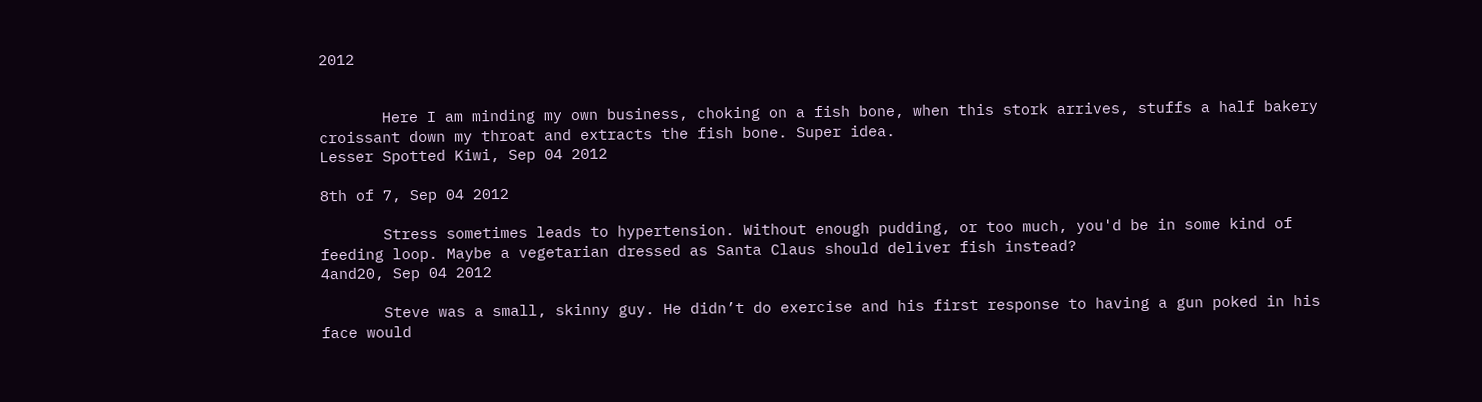2012


       Here I am minding my own business, choking on a fish bone, when this stork arrives, stuffs a half bakery croissant down my throat and extracts the fish bone. Super idea.
Lesser Spotted Kiwi, Sep 04 2012

8th of 7, Sep 04 2012

       Stress sometimes leads to hypertension. Without enough pudding, or too much, you'd be in some kind of feeding loop. Maybe a vegetarian dressed as Santa Claus should deliver fish instead?
4and20, Sep 04 2012

       Steve was a small, skinny guy. He didn’t do exercise and his first response to having a gun poked in his face would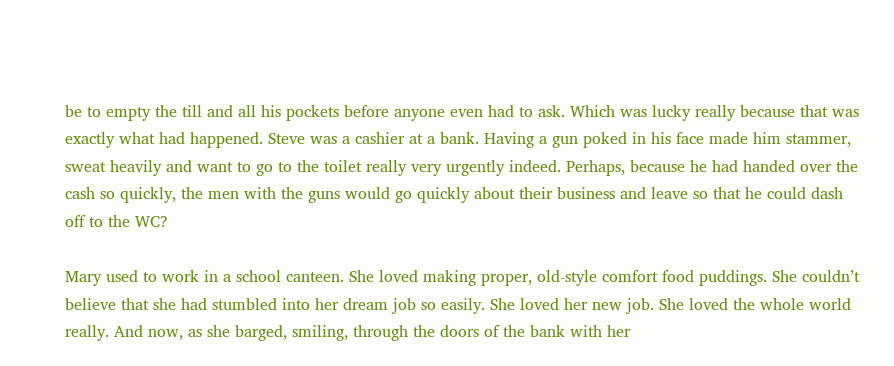be to empty the till and all his pockets before anyone even had to ask. Which was lucky really because that was exactly what had happened. Steve was a cashier at a bank. Having a gun poked in his face made him stammer, sweat heavily and want to go to the toilet really very urgently indeed. Perhaps, because he had handed over the cash so quickly, the men with the guns would go quickly about their business and leave so that he could dash off to the WC?

Mary used to work in a school canteen. She loved making proper, old-style comfort food puddings. She couldn’t believe that she had stumbled into her dream job so easily. She loved her new job. She loved the whole world really. And now, as she barged, smiling, through the doors of the bank with her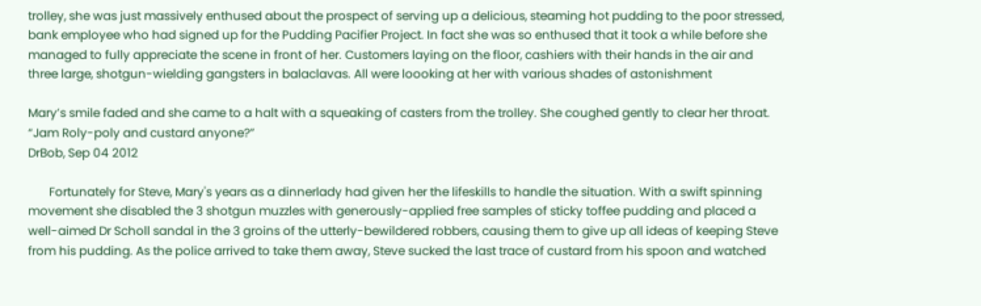trolley, she was just massively enthused about the prospect of serving up a delicious, steaming hot pudding to the poor stressed, bank employee who had signed up for the Pudding Pacifier Project. In fact she was so enthused that it took a while before she managed to fully appreciate the scene in front of her. Customers laying on the floor, cashiers with their hands in the air and three large, shotgun-wielding gangsters in balaclavas. All were loooking at her with various shades of astonishment

Mary’s smile faded and she came to a halt with a squeaking of casters from the trolley. She coughed gently to clear her throat. “Jam Roly-poly and custard anyone?”
DrBob, Sep 04 2012

       Fortunately for Steve, Mary's years as a dinnerlady had given her the lifeskills to handle the situation. With a swift spinning movement she disabled the 3 shotgun muzzles with generously-applied free samples of sticky toffee pudding and placed a well-aimed Dr Scholl sandal in the 3 groins of the utterly-bewildered robbers, causing them to give up all ideas of keeping Steve from his pudding. As the police arrived to take them away, Steve sucked the last trace of custard from his spoon and watched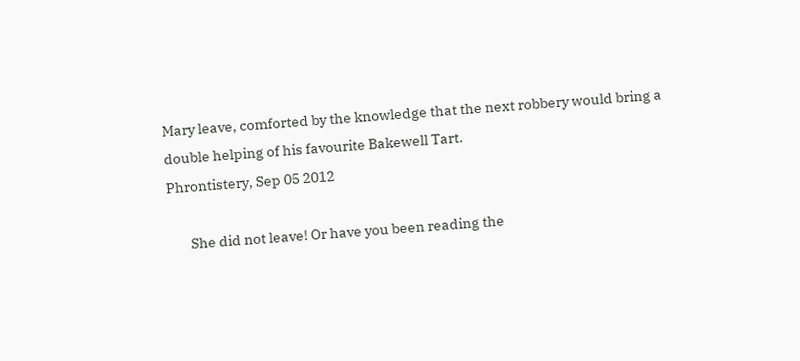Mary leave, comforted by the knowledge that the next robbery would bring a double helping of his favourite Bakewell Tart.
Phrontistery, Sep 05 2012

       She did not leave! Or have you been reading the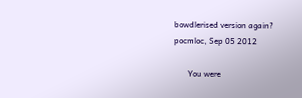bowdlerised version again?
pocmloc, Sep 05 2012

       You were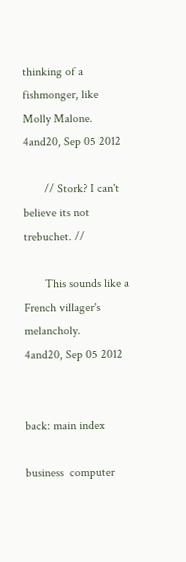thinking of a fishmonger, like Molly Malone.
4and20, Sep 05 2012

       // Stork? I can't believe its not trebuchet. //

       This sounds like a French villager's melancholy.
4and20, Sep 05 2012


back: main index

business  computer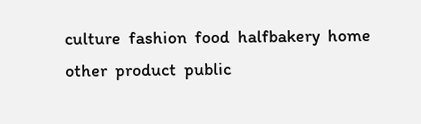culture  fashion  food  halfbakery  home  other  product  public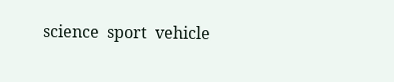science  sport  vehicle